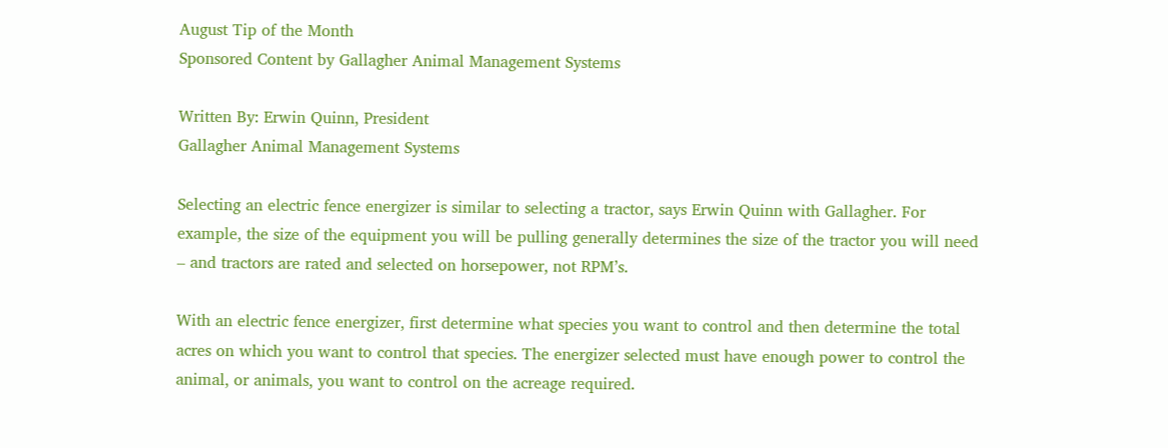August Tip of the Month
Sponsored Content by Gallagher Animal Management Systems

Written By: Erwin Quinn, President
Gallagher Animal Management Systems

Selecting an electric fence energizer is similar to selecting a tractor, says Erwin Quinn with Gallagher. For example, the size of the equipment you will be pulling generally determines the size of the tractor you will need – and tractors are rated and selected on horsepower, not RPM’s.

With an electric fence energizer, first determine what species you want to control and then determine the total acres on which you want to control that species. The energizer selected must have enough power to control the animal, or animals, you want to control on the acreage required.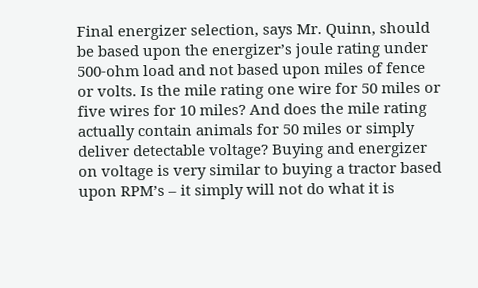Final energizer selection, says Mr. Quinn, should be based upon the energizer’s joule rating under 500-ohm load and not based upon miles of fence or volts. Is the mile rating one wire for 50 miles or five wires for 10 miles? And does the mile rating actually contain animals for 50 miles or simply deliver detectable voltage? Buying and energizer on voltage is very similar to buying a tractor based upon RPM’s – it simply will not do what it is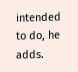intended to do, he adds.